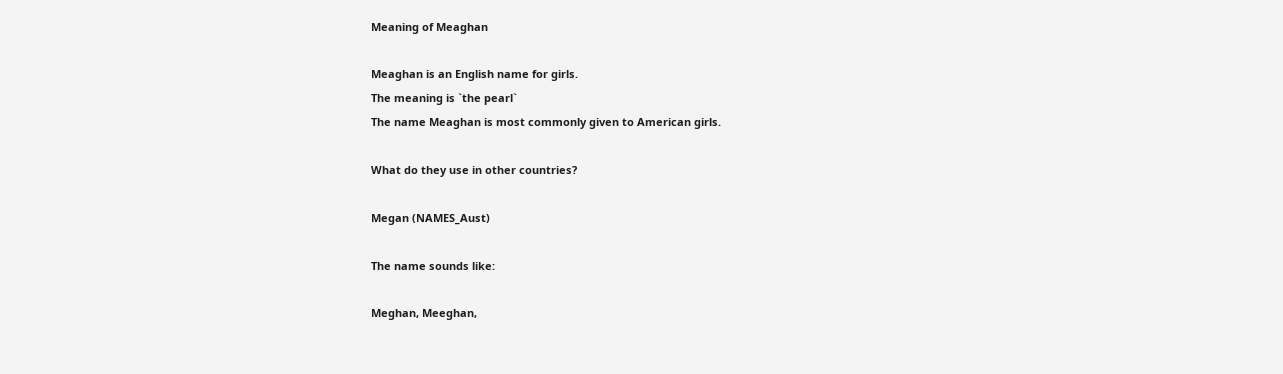Meaning of Meaghan

Meaghan is an English name for girls.
The meaning is `the pearl`
The name Meaghan is most commonly given to American girls.

What do they use in other countries?

Megan (NAMES_Aust)

The name sounds like:

Meghan, Meeghan,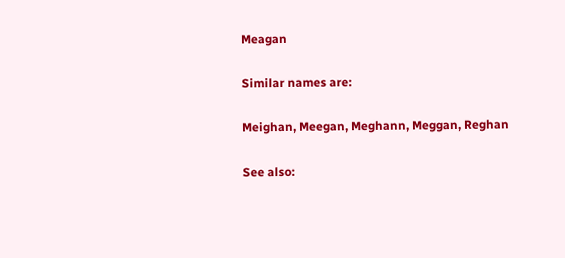Meagan

Similar names are:

Meighan, Meegan, Meghann, Meggan, Reghan

See also: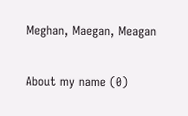Meghan, Maegan, Meagan

About my name (0)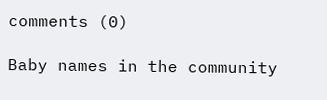comments (0)

Baby names in the community